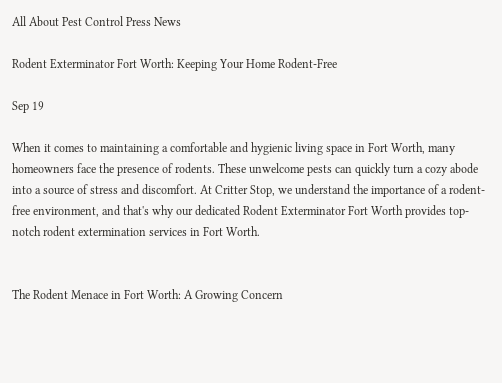All About Pest Control Press News

Rodent Exterminator Fort Worth: Keeping Your Home Rodent-Free

Sep 19

When it comes to maintaining a comfortable and hygienic living space in Fort Worth, many homeowners face the presence of rodents. These unwelcome pests can quickly turn a cozy abode into a source of stress and discomfort. At Critter Stop, we understand the importance of a rodent-free environment, and that's why our dedicated Rodent Exterminator Fort Worth provides top-notch rodent extermination services in Fort Worth.


The Rodent Menace in Fort Worth: A Growing Concern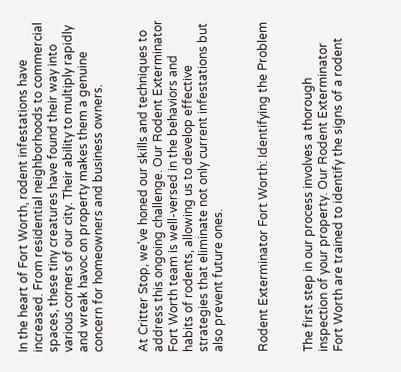In the heart of Fort Worth, rodent infestations have increased. From residential neighborhoods to commercial spaces, these tiny creatures have found their way into various corners of our city. Their ability to multiply rapidly and wreak havoc on property makes them a genuine concern for homeowners and business owners.


At Critter Stop, we've honed our skills and techniques to address this ongoing challenge. Our Rodent Exterminator Fort Worth team is well-versed in the behaviors and habits of rodents, allowing us to develop effective strategies that eliminate not only current infestations but also prevent future ones.


Rodent Exterminator Fort Worth: Identifying the Problem


The first step in our process involves a thorough inspection of your property. Our Rodent Exterminator Fort Worth are trained to identify the signs of a rodent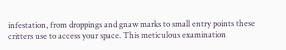infestation, from droppings and gnaw marks to small entry points these critters use to access your space. This meticulous examination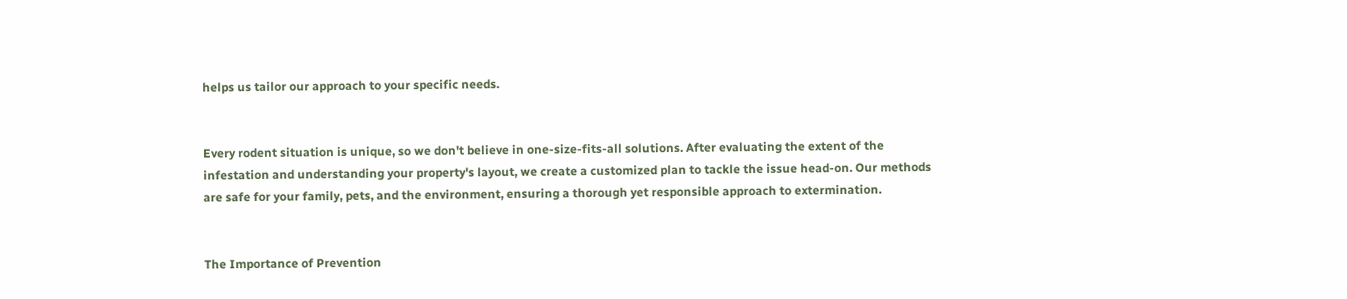helps us tailor our approach to your specific needs.


Every rodent situation is unique, so we don't believe in one-size-fits-all solutions. After evaluating the extent of the infestation and understanding your property's layout, we create a customized plan to tackle the issue head-on. Our methods are safe for your family, pets, and the environment, ensuring a thorough yet responsible approach to extermination.


The Importance of Prevention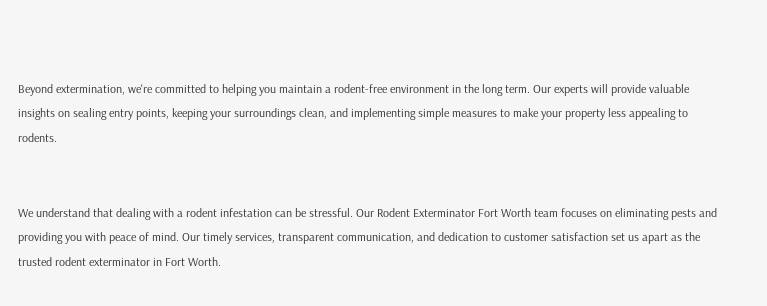Beyond extermination, we're committed to helping you maintain a rodent-free environment in the long term. Our experts will provide valuable insights on sealing entry points, keeping your surroundings clean, and implementing simple measures to make your property less appealing to rodents.


We understand that dealing with a rodent infestation can be stressful. Our Rodent Exterminator Fort Worth team focuses on eliminating pests and providing you with peace of mind. Our timely services, transparent communication, and dedication to customer satisfaction set us apart as the trusted rodent exterminator in Fort Worth.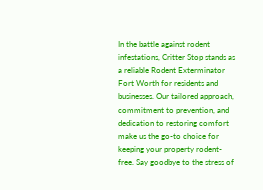In the battle against rodent infestations, Critter Stop stands as a reliable Rodent Exterminator Fort Worth for residents and businesses. Our tailored approach, commitment to prevention, and dedication to restoring comfort make us the go-to choice for keeping your property rodent-free. Say goodbye to the stress of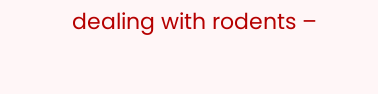dealing with rodents –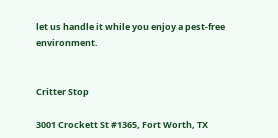let us handle it while you enjoy a pest-free environment.


Critter Stop

3001 Crockett St #1365, Fort Worth, TX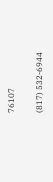76107

(817) 532-6944